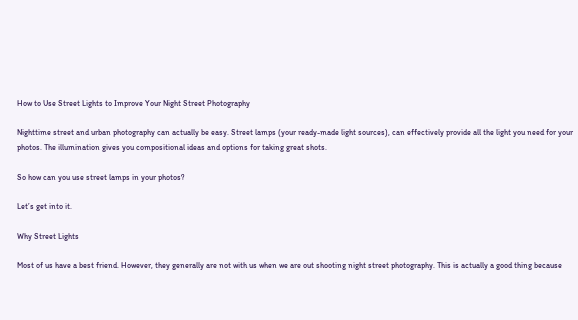How to Use Street Lights to Improve Your Night Street Photography

Nighttime street and urban photography can actually be easy. Street lamps (your ready-made light sources), can effectively provide all the light you need for your photos. The illumination gives you compositional ideas and options for taking great shots.

So how can you use street lamps in your photos?

Let’s get into it.

Why Street Lights

Most of us have a best friend. However, they generally are not with us when we are out shooting night street photography. This is actually a good thing because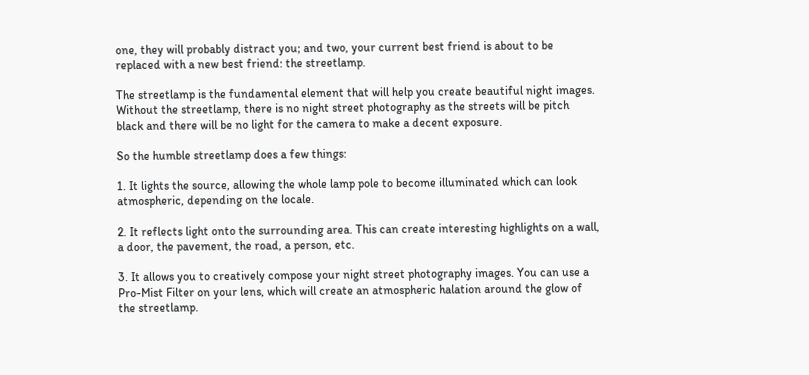one, they will probably distract you; and two, your current best friend is about to be replaced with a new best friend: the streetlamp.

The streetlamp is the fundamental element that will help you create beautiful night images. Without the streetlamp, there is no night street photography as the streets will be pitch black and there will be no light for the camera to make a decent exposure.

So the humble streetlamp does a few things:

1. It lights the source, allowing the whole lamp pole to become illuminated which can look atmospheric, depending on the locale.

2. It reflects light onto the surrounding area. This can create interesting highlights on a wall, a door, the pavement, the road, a person, etc.

3. It allows you to creatively compose your night street photography images. You can use a Pro-Mist Filter on your lens, which will create an atmospheric halation around the glow of the streetlamp.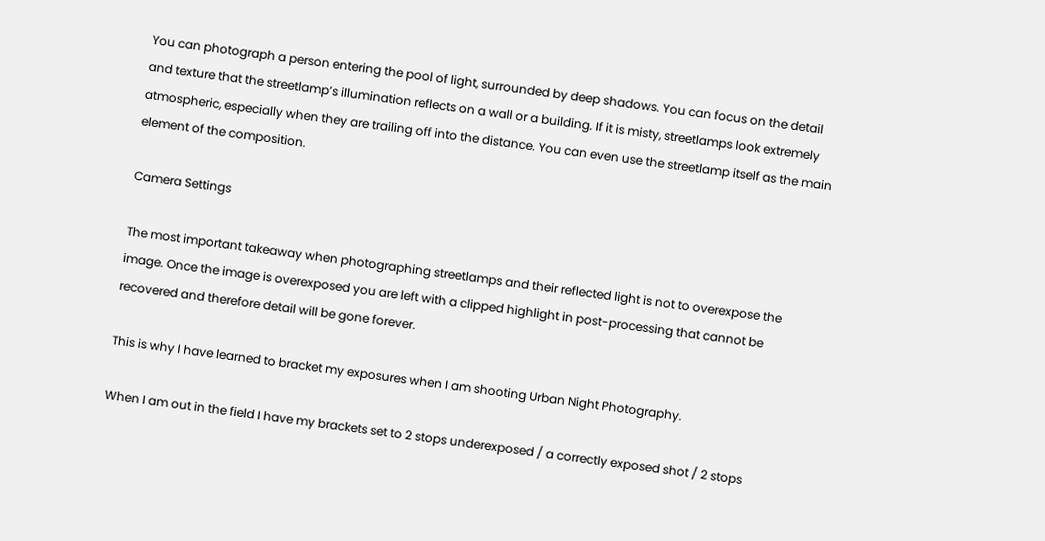You can photograph a person entering the pool of light, surrounded by deep shadows. You can focus on the detail and texture that the streetlamp’s illumination reflects on a wall or a building. If it is misty, streetlamps look extremely atmospheric, especially when they are trailing off into the distance. You can even use the streetlamp itself as the main element of the composition.

Camera Settings

The most important takeaway when photographing streetlamps and their reflected light is not to overexpose the image. Once the image is overexposed you are left with a clipped highlight in post-processing that cannot be recovered and therefore detail will be gone forever.

This is why I have learned to bracket my exposures when I am shooting Urban Night Photography.

When I am out in the field I have my brackets set to 2 stops underexposed / a correctly exposed shot / 2 stops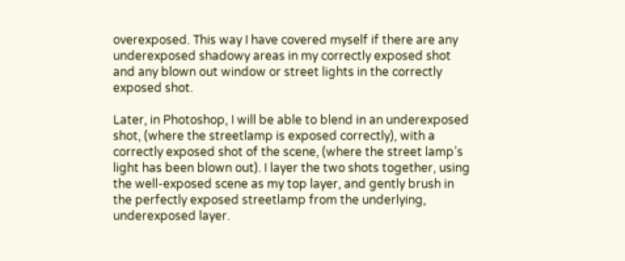overexposed. This way I have covered myself if there are any underexposed shadowy areas in my correctly exposed shot and any blown out window or street lights in the correctly exposed shot.

Later, in Photoshop, I will be able to blend in an underexposed shot, (where the streetlamp is exposed correctly), with a correctly exposed shot of the scene, (where the street lamp’s light has been blown out). I layer the two shots together, using the well-exposed scene as my top layer, and gently brush in the perfectly exposed streetlamp from the underlying, underexposed layer.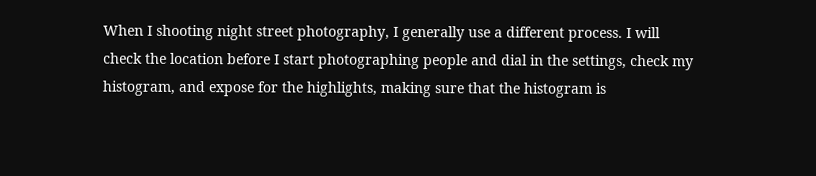When I shooting night street photography, I generally use a different process. I will check the location before I start photographing people and dial in the settings, check my histogram, and expose for the highlights, making sure that the histogram is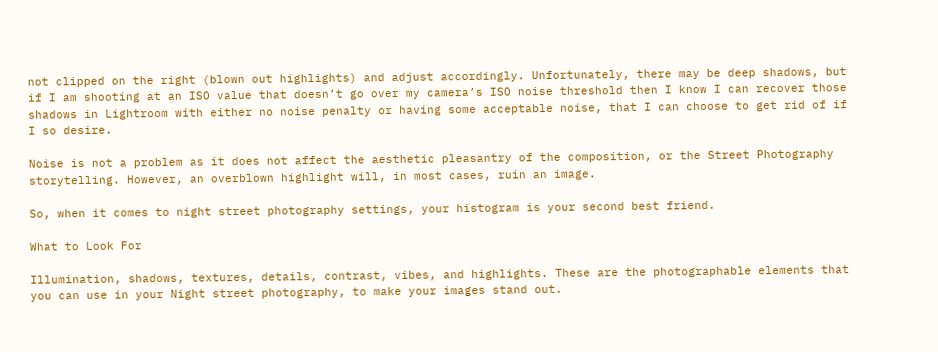not clipped on the right (blown out highlights) and adjust accordingly. Unfortunately, there may be deep shadows, but if I am shooting at an ISO value that doesn’t go over my camera’s ISO noise threshold then I know I can recover those shadows in Lightroom with either no noise penalty or having some acceptable noise, that I can choose to get rid of if I so desire.

Noise is not a problem as it does not affect the aesthetic pleasantry of the composition, or the Street Photography storytelling. However, an overblown highlight will, in most cases, ruin an image.

So, when it comes to night street photography settings, your histogram is your second best friend.

What to Look For

Illumination, shadows, textures, details, contrast, vibes, and highlights. These are the photographable elements that you can use in your Night street photography, to make your images stand out.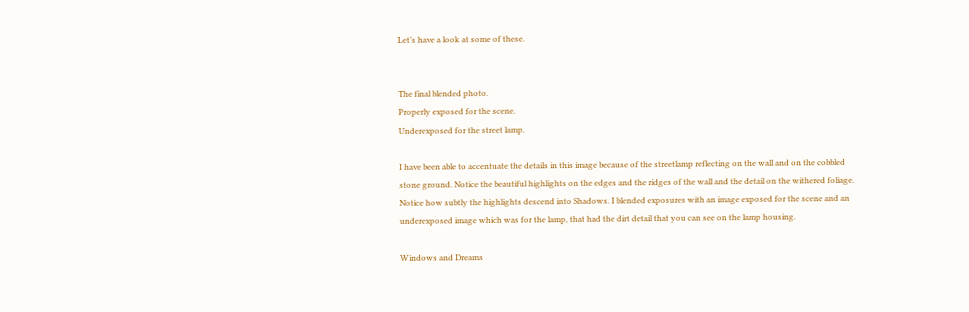Let’s have a look at some of these.


The final blended photo.
Properly exposed for the scene.
Underexposed for the street lamp.

I have been able to accentuate the details in this image because of the streetlamp reflecting on the wall and on the cobbled stone ground. Notice the beautiful highlights on the edges and the ridges of the wall and the detail on the withered foliage. Notice how subtly the highlights descend into Shadows. I blended exposures with an image exposed for the scene and an underexposed image which was for the lamp, that had the dirt detail that you can see on the lamp housing.

Windows and Dreams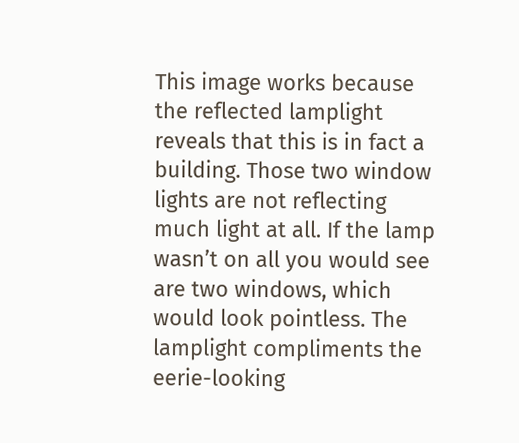This image works because the reflected lamplight reveals that this is in fact a building. Those two window lights are not reflecting much light at all. If the lamp wasn’t on all you would see are two windows, which would look pointless. The lamplight compliments the eerie-looking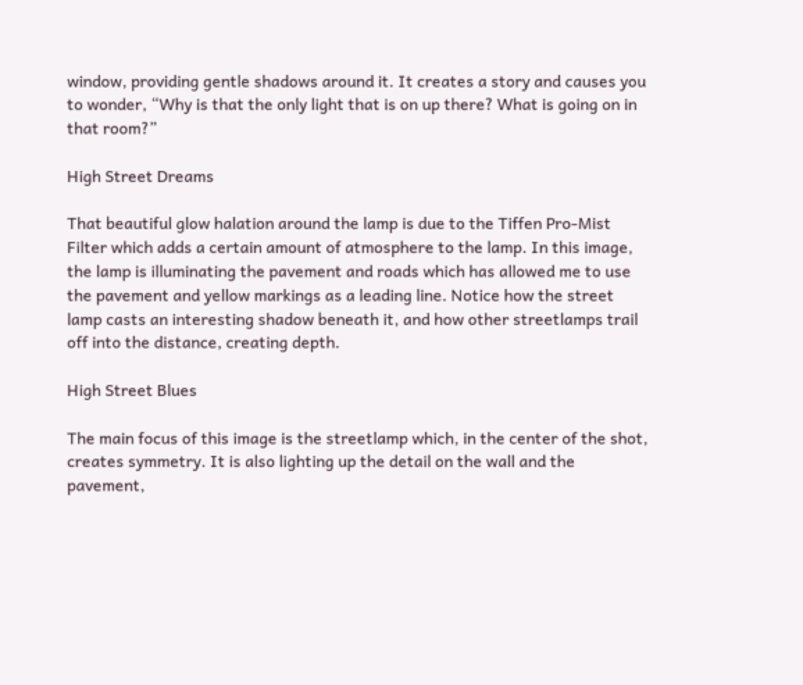window, providing gentle shadows around it. It creates a story and causes you to wonder, “Why is that the only light that is on up there? What is going on in that room?”

High Street Dreams

That beautiful glow halation around the lamp is due to the Tiffen Pro-Mist Filter which adds a certain amount of atmosphere to the lamp. In this image, the lamp is illuminating the pavement and roads which has allowed me to use the pavement and yellow markings as a leading line. Notice how the street lamp casts an interesting shadow beneath it, and how other streetlamps trail off into the distance, creating depth.

High Street Blues

The main focus of this image is the streetlamp which, in the center of the shot, creates symmetry. It is also lighting up the detail on the wall and the pavement,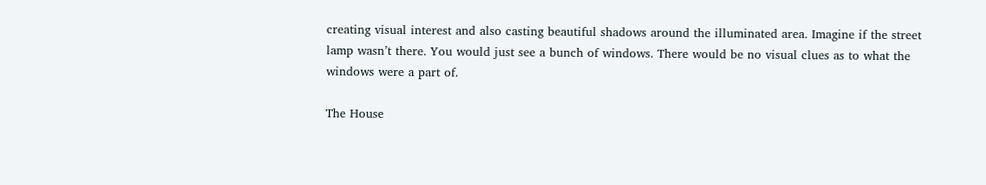creating visual interest and also casting beautiful shadows around the illuminated area. Imagine if the street lamp wasn’t there. You would just see a bunch of windows. There would be no visual clues as to what the windows were a part of.

The House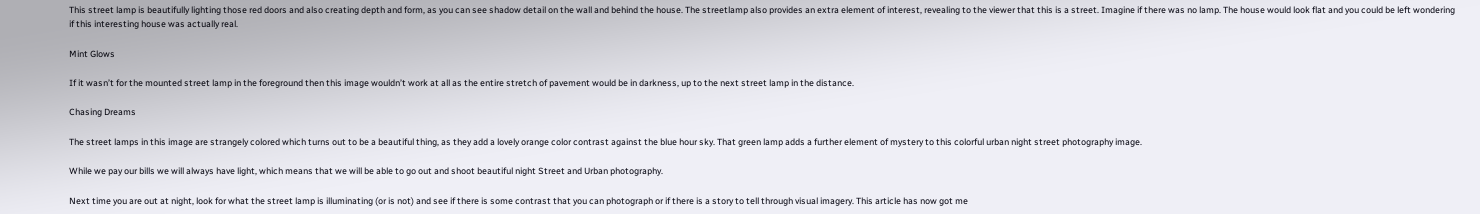This street lamp is beautifully lighting those red doors and also creating depth and form, as you can see shadow detail on the wall and behind the house. The streetlamp also provides an extra element of interest, revealing to the viewer that this is a street. Imagine if there was no lamp. The house would look flat and you could be left wondering if this interesting house was actually real.

Mint Glows

If it wasn’t for the mounted street lamp in the foreground then this image wouldn’t work at all as the entire stretch of pavement would be in darkness, up to the next street lamp in the distance.

Chasing Dreams

The street lamps in this image are strangely colored which turns out to be a beautiful thing, as they add a lovely orange color contrast against the blue hour sky. That green lamp adds a further element of mystery to this colorful urban night street photography image.

While we pay our bills we will always have light, which means that we will be able to go out and shoot beautiful night Street and Urban photography.

Next time you are out at night, look for what the street lamp is illuminating (or is not) and see if there is some contrast that you can photograph or if there is a story to tell through visual imagery. This article has now got me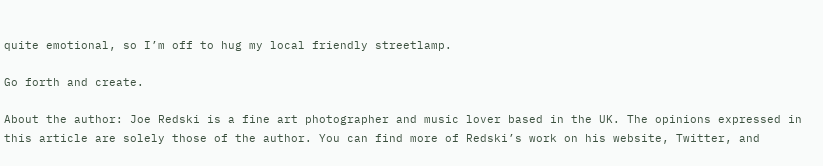quite emotional, so I’m off to hug my local friendly streetlamp.

Go forth and create.

About the author: Joe Redski is a fine art photographer and music lover based in the UK. The opinions expressed in this article are solely those of the author. You can find more of Redski’s work on his website, Twitter, and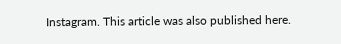Instagram. This article was also published here.